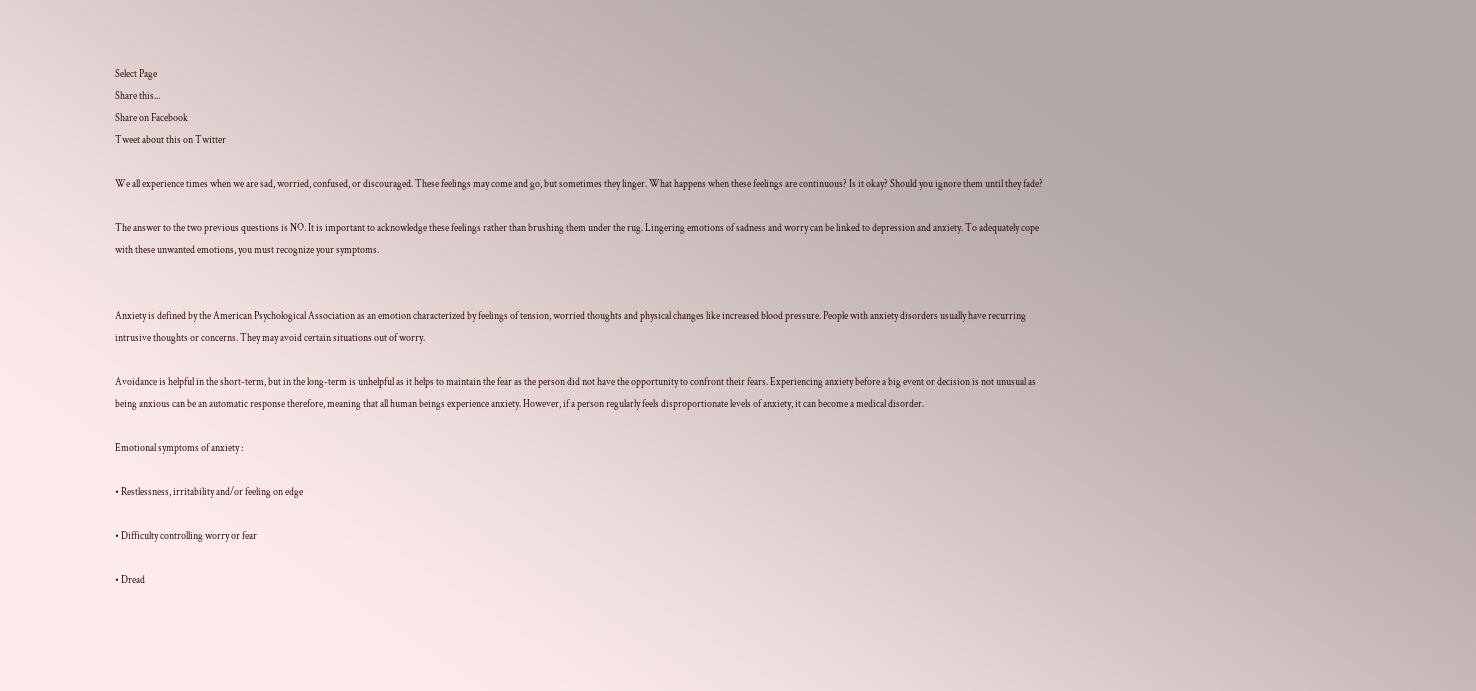Select Page
Share this...
Share on Facebook
Tweet about this on Twitter

We all experience times when we are sad, worried, confused, or discouraged. These feelings may come and go, but sometimes they linger. What happens when these feelings are continuous? Is it okay? Should you ignore them until they fade?

The answer to the two previous questions is NO. It is important to acknowledge these feelings rather than brushing them under the rug. Lingering emotions of sadness and worry can be linked to depression and anxiety. To adequately cope with these unwanted emotions, you must recognize your symptoms.


Anxiety is defined by the American Psychological Association as an emotion characterized by feelings of tension, worried thoughts and physical changes like increased blood pressure. People with anxiety disorders usually have recurring intrusive thoughts or concerns. They may avoid certain situations out of worry.

Avoidance is helpful in the short-term, but in the long-term is unhelpful as it helps to maintain the fear as the person did not have the opportunity to confront their fears. Experiencing anxiety before a big event or decision is not unusual as being anxious can be an automatic response therefore, meaning that all human beings experience anxiety. However, if a person regularly feels disproportionate levels of anxiety, it can become a medical disorder.

Emotional symptoms of anxiety :

• Restlessness, irritability and/or feeling on edge

• Difficulty controlling worry or fear

• Dread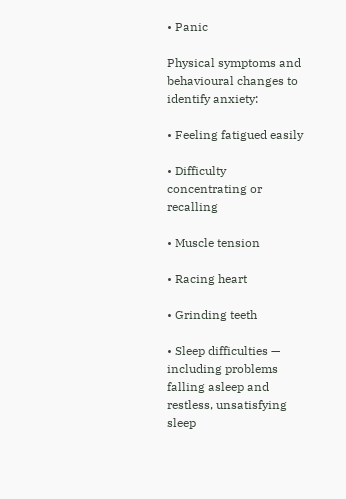• Panic

Physical symptoms and behavioural changes to identify anxiety:

• Feeling fatigued easily

• Difficulty concentrating or recalling

• Muscle tension

• Racing heart

• Grinding teeth

• Sleep difficulties — including problems falling asleep and restless, unsatisfying sleep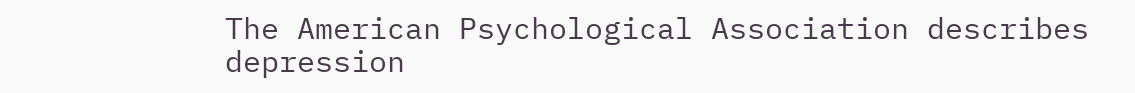The American Psychological Association describes depression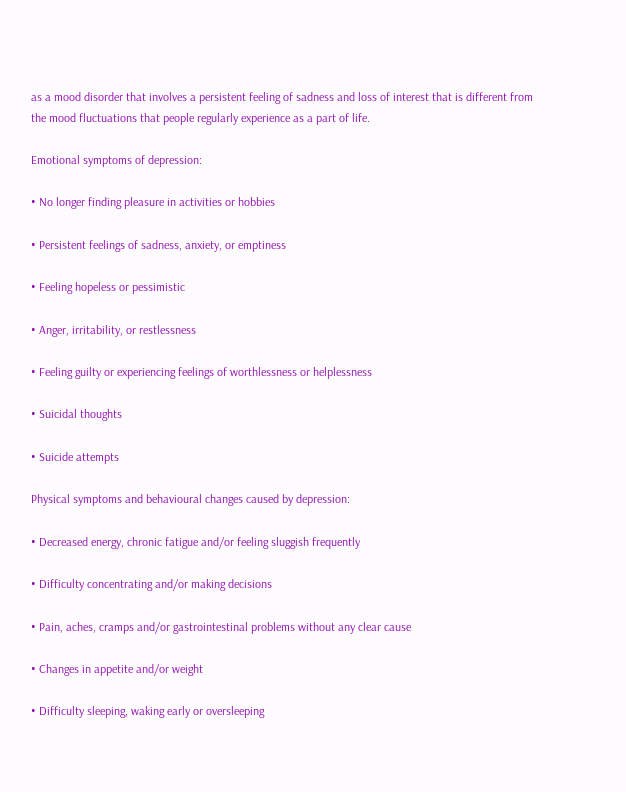as a mood disorder that involves a persistent feeling of sadness and loss of interest that is different from the mood fluctuations that people regularly experience as a part of life.

Emotional symptoms of depression:

• No longer finding pleasure in activities or hobbies

• Persistent feelings of sadness, anxiety, or emptiness

• Feeling hopeless or pessimistic

• Anger, irritability, or restlessness

• Feeling guilty or experiencing feelings of worthlessness or helplessness

• Suicidal thoughts

• Suicide attempts

Physical symptoms and behavioural changes caused by depression:

• Decreased energy, chronic fatigue and/or feeling sluggish frequently

• Difficulty concentrating and/or making decisions

• Pain, aches, cramps and/or gastrointestinal problems without any clear cause

• Changes in appetite and/or weight

• Difficulty sleeping, waking early or oversleeping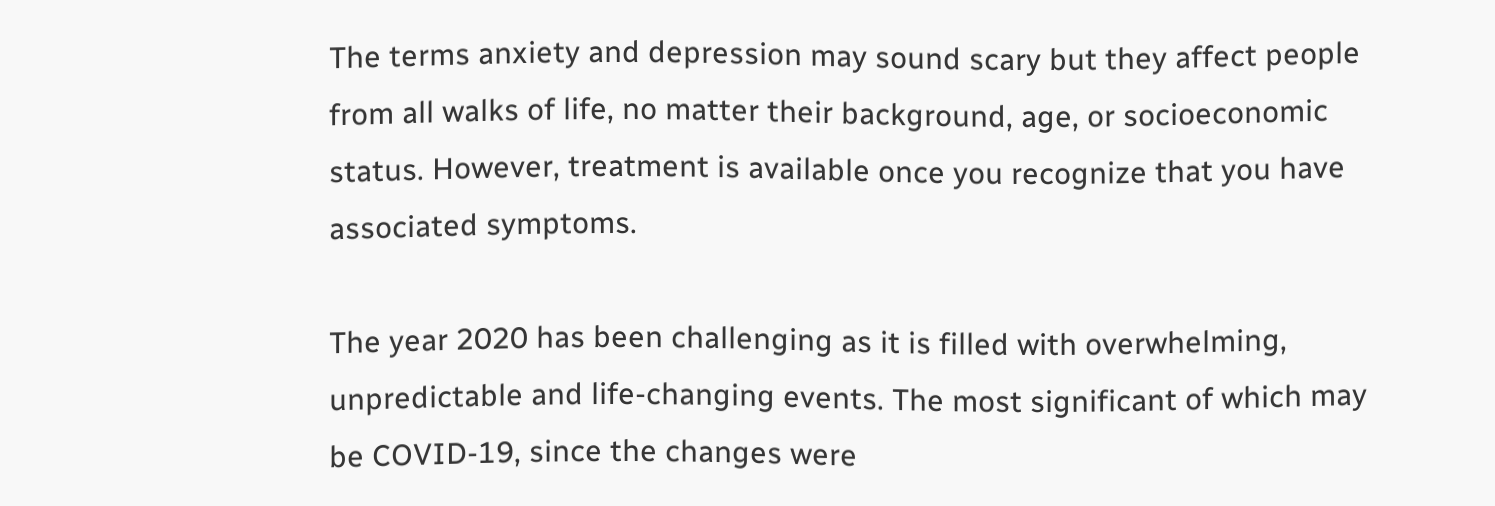The terms anxiety and depression may sound scary but they affect people from all walks of life, no matter their background, age, or socioeconomic status. However, treatment is available once you recognize that you have associated symptoms.

The year 2020 has been challenging as it is filled with overwhelming, unpredictable and life-changing events. The most significant of which may be COVID-19, since the changes were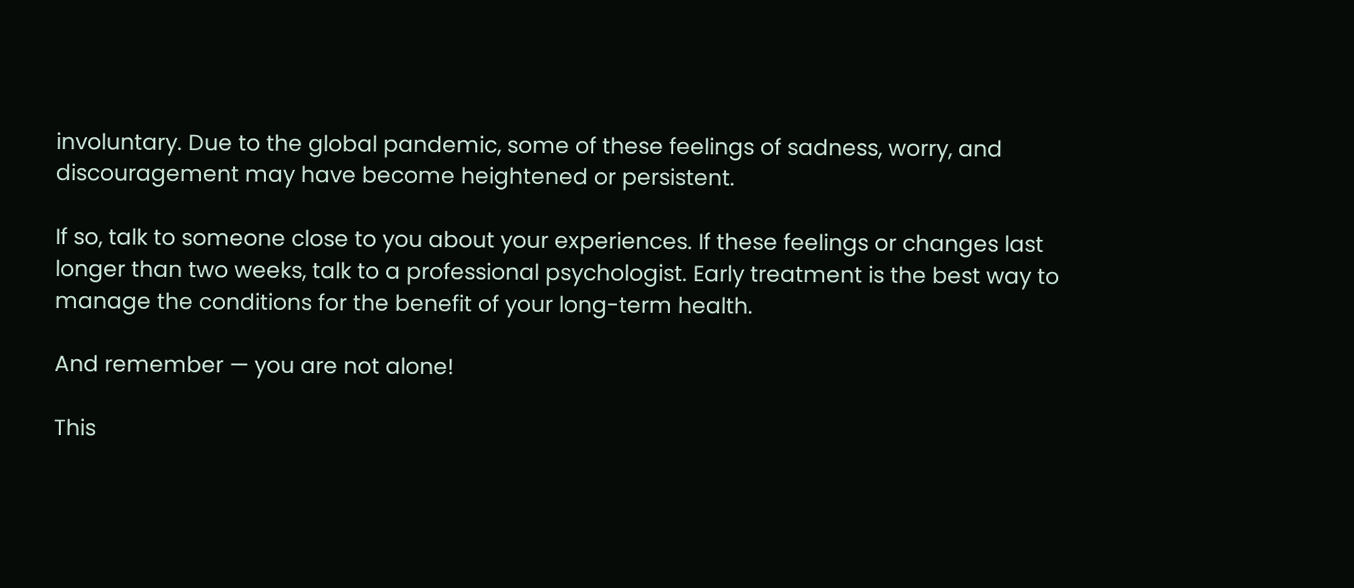involuntary. Due to the global pandemic, some of these feelings of sadness, worry, and discouragement may have become heightened or persistent.

If so, talk to someone close to you about your experiences. If these feelings or changes last longer than two weeks, talk to a professional psychologist. Early treatment is the best way to manage the conditions for the benefit of your long-term health.

And remember — you are not alone!

This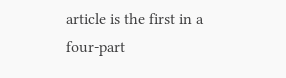article is the first in a four-part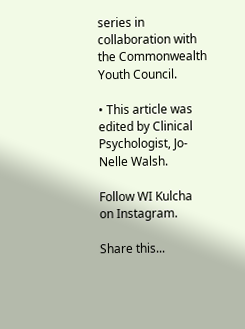series in collaboration with the Commonwealth Youth Council.

• This article was edited by Clinical Psychologist, Jo-Nelle Walsh.

Follow WI Kulcha on Instagram.

Share this...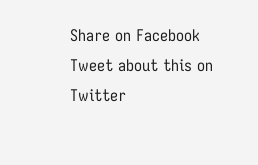Share on Facebook
Tweet about this on Twitter